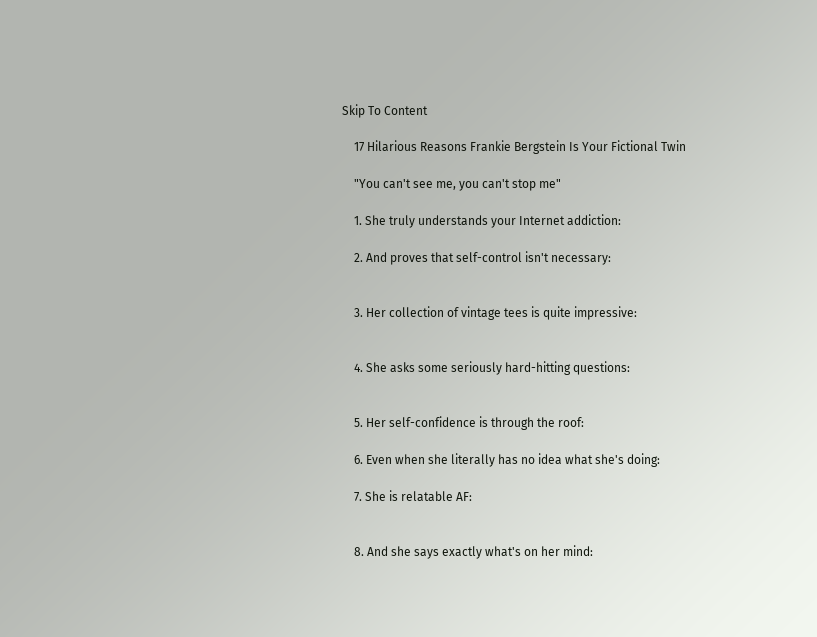Skip To Content

    17 Hilarious Reasons Frankie Bergstein Is Your Fictional Twin

    "You can't see me, you can't stop me"

    1. She truly understands your Internet addiction:

    2. And proves that self-control isn't necessary:


    3. Her collection of vintage tees is quite impressive:


    4. She asks some seriously hard-hitting questions:


    5. Her self-confidence is through the roof:

    6. Even when she literally has no idea what she's doing:

    7. She is relatable AF:


    8. And she says exactly what's on her mind: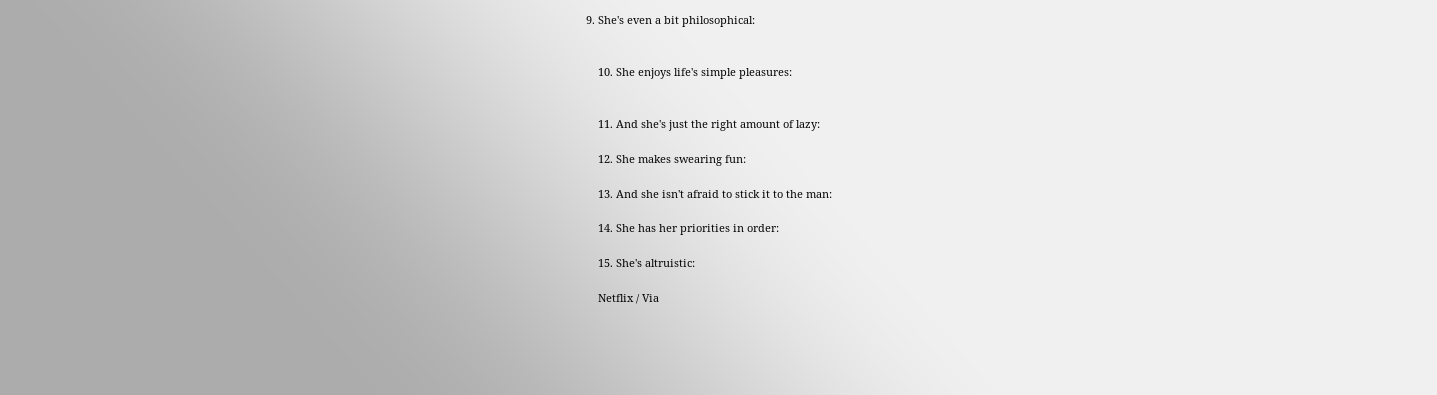9. She's even a bit philosophical:


    10. She enjoys life's simple pleasures:


    11. And she's just the right amount of lazy:

    12. She makes swearing fun:

    13. And she isn't afraid to stick it to the man:

    14. She has her priorities in order:

    15. She's altruistic:

    Netflix / Via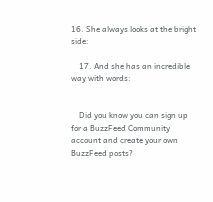16. She always looks at the bright side:

    17. And she has an incredible way with words:


    Did you know you can sign up for a BuzzFeed Community account and create your own BuzzFeed posts?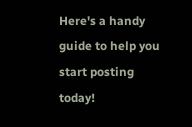Here's a handy guide to help you start posting today!